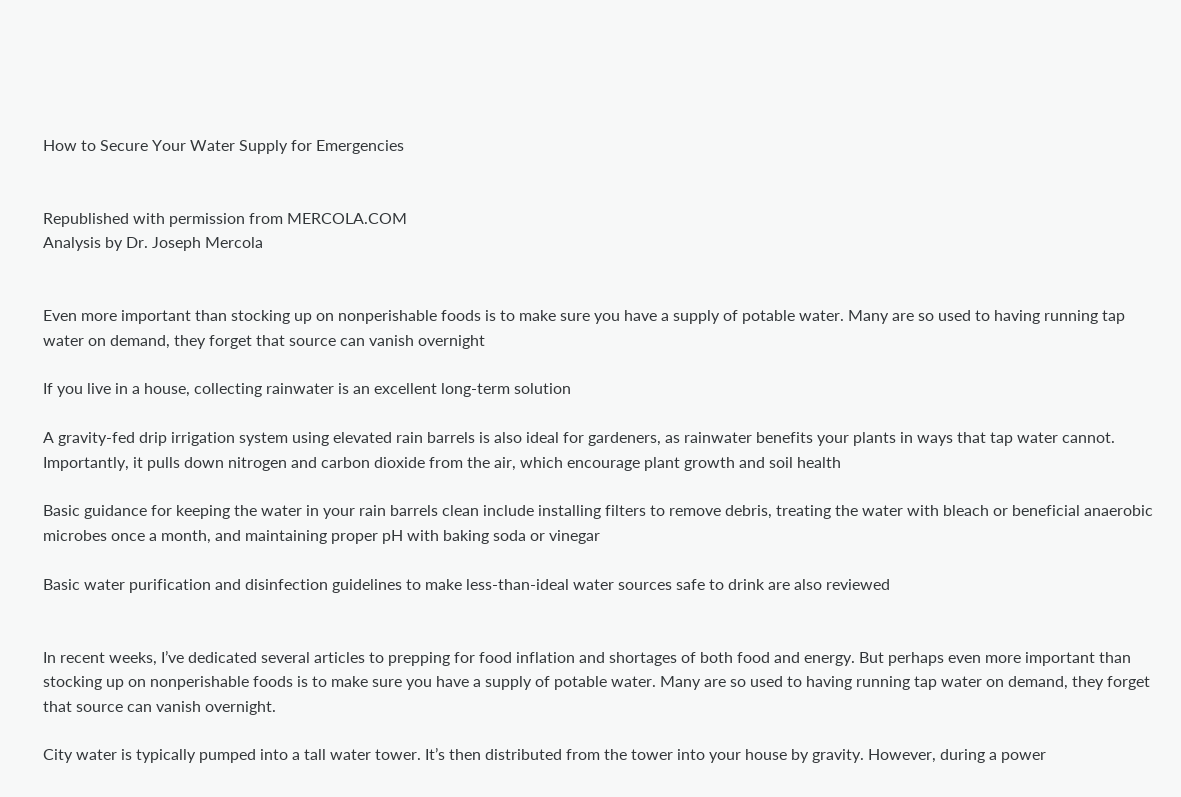How to Secure Your Water Supply for Emergencies


Republished with permission from MERCOLA.COM
Analysis by Dr. Joseph Mercola


Even more important than stocking up on nonperishable foods is to make sure you have a supply of potable water. Many are so used to having running tap water on demand, they forget that source can vanish overnight

If you live in a house, collecting rainwater is an excellent long-term solution

A gravity-fed drip irrigation system using elevated rain barrels is also ideal for gardeners, as rainwater benefits your plants in ways that tap water cannot. Importantly, it pulls down nitrogen and carbon dioxide from the air, which encourage plant growth and soil health

Basic guidance for keeping the water in your rain barrels clean include installing filters to remove debris, treating the water with bleach or beneficial anaerobic microbes once a month, and maintaining proper pH with baking soda or vinegar

Basic water purification and disinfection guidelines to make less-than-ideal water sources safe to drink are also reviewed


In recent weeks, I’ve dedicated several articles to prepping for food inflation and shortages of both food and energy. But perhaps even more important than stocking up on nonperishable foods is to make sure you have a supply of potable water. Many are so used to having running tap water on demand, they forget that source can vanish overnight.

City water is typically pumped into a tall water tower. It’s then distributed from the tower into your house by gravity. However, during a power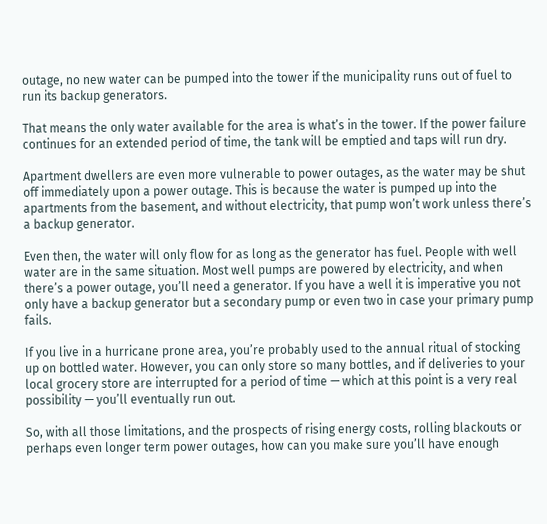outage, no new water can be pumped into the tower if the municipality runs out of fuel to run its backup generators.

That means the only water available for the area is what’s in the tower. If the power failure continues for an extended period of time, the tank will be emptied and taps will run dry.

Apartment dwellers are even more vulnerable to power outages, as the water may be shut off immediately upon a power outage. This is because the water is pumped up into the apartments from the basement, and without electricity, that pump won’t work unless there’s a backup generator.

Even then, the water will only flow for as long as the generator has fuel. People with well water are in the same situation. Most well pumps are powered by electricity, and when there’s a power outage, you’ll need a generator. If you have a well it is imperative you not only have a backup generator but a secondary pump or even two in case your primary pump fails.

If you live in a hurricane prone area, you’re probably used to the annual ritual of stocking up on bottled water. However, you can only store so many bottles, and if deliveries to your local grocery store are interrupted for a period of time — which at this point is a very real possibility — you’ll eventually run out.

So, with all those limitations, and the prospects of rising energy costs, rolling blackouts or perhaps even longer term power outages, how can you make sure you’ll have enough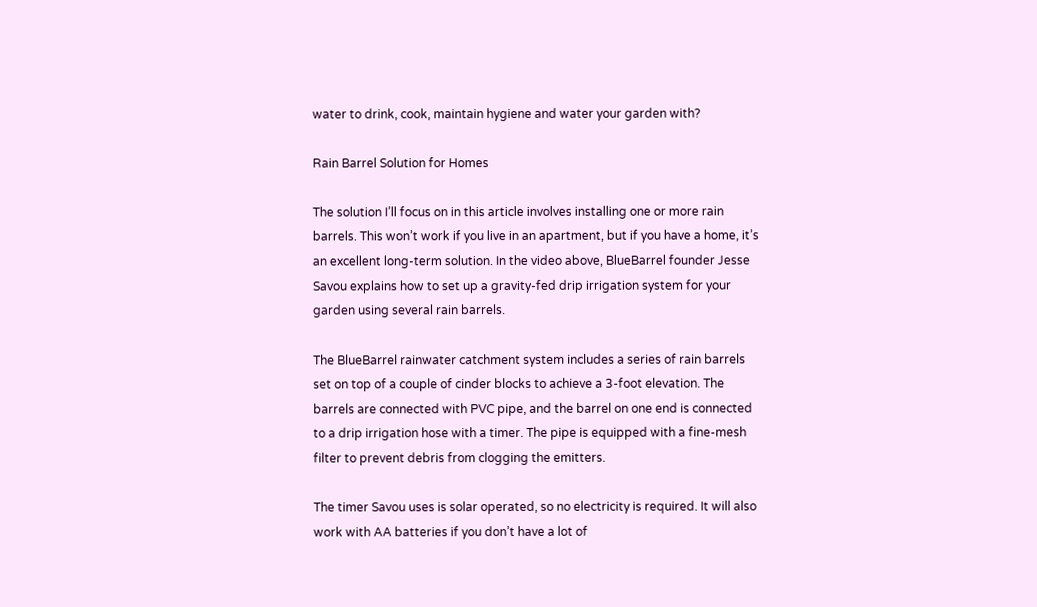water to drink, cook, maintain hygiene and water your garden with?

Rain Barrel Solution for Homes

The solution I’ll focus on in this article involves installing one or more rain barrels. This won’t work if you live in an apartment, but if you have a home, it’s an excellent long-term solution. In the video above, BlueBarrel founder Jesse Savou explains how to set up a gravity-fed drip irrigation system for your garden using several rain barrels.

The BlueBarrel rainwater catchment system includes a series of rain barrels set on top of a couple of cinder blocks to achieve a 3-foot elevation. The barrels are connected with PVC pipe, and the barrel on one end is connected to a drip irrigation hose with a timer. The pipe is equipped with a fine-mesh filter to prevent debris from clogging the emitters.

The timer Savou uses is solar operated, so no electricity is required. It will also work with AA batteries if you don’t have a lot of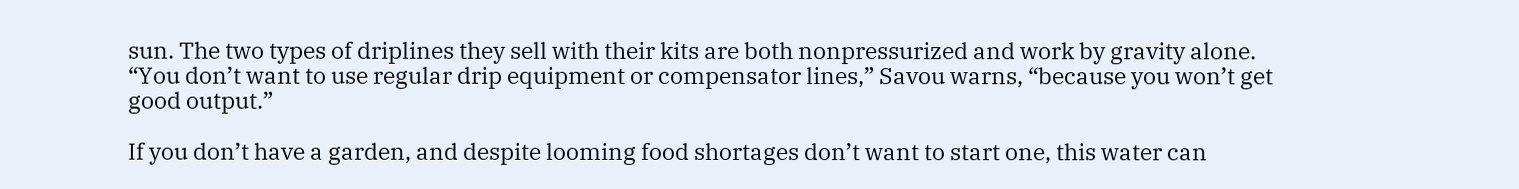sun. The two types of driplines they sell with their kits are both nonpressurized and work by gravity alone. “You don’t want to use regular drip equipment or compensator lines,” Savou warns, “because you won’t get good output.”

If you don’t have a garden, and despite looming food shortages don’t want to start one, this water can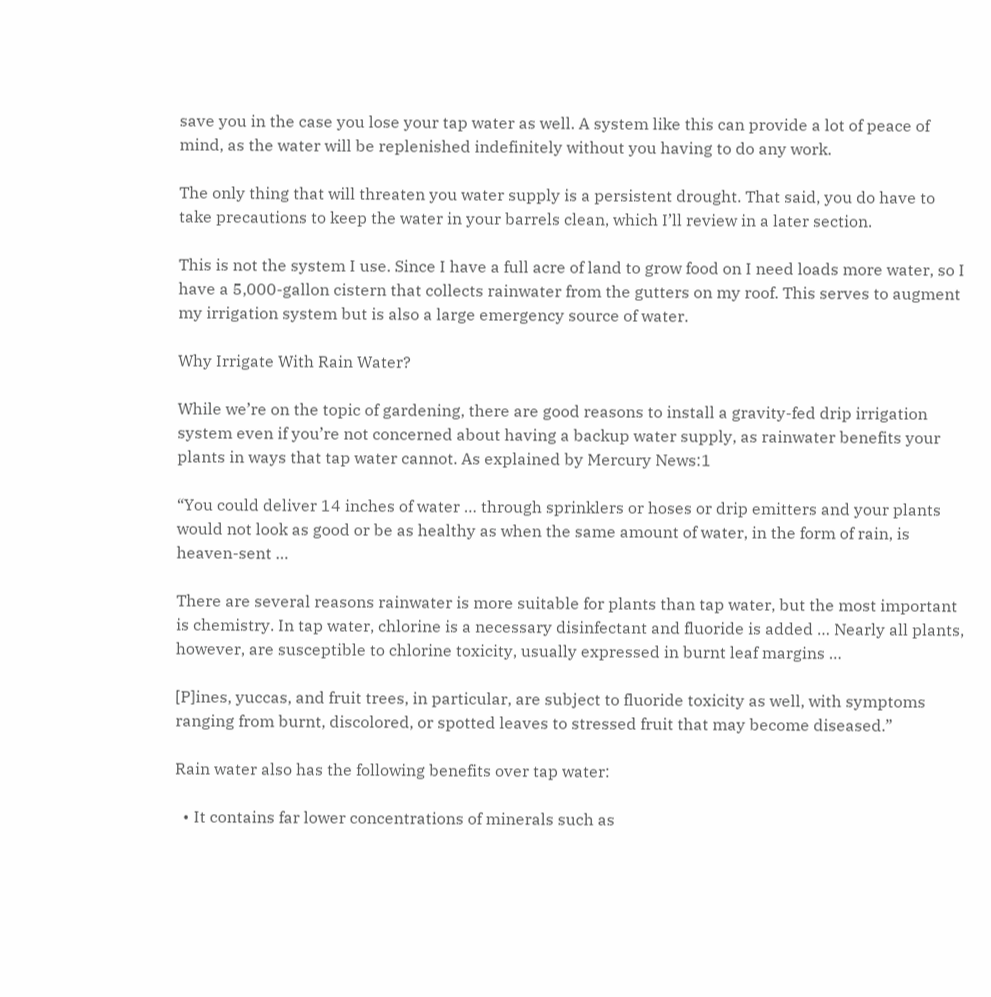save you in the case you lose your tap water as well. A system like this can provide a lot of peace of mind, as the water will be replenished indefinitely without you having to do any work.

The only thing that will threaten you water supply is a persistent drought. That said, you do have to take precautions to keep the water in your barrels clean, which I’ll review in a later section.

This is not the system I use. Since I have a full acre of land to grow food on I need loads more water, so I have a 5,000-gallon cistern that collects rainwater from the gutters on my roof. This serves to augment my irrigation system but is also a large emergency source of water.

Why Irrigate With Rain Water?

While we’re on the topic of gardening, there are good reasons to install a gravity-fed drip irrigation system even if you’re not concerned about having a backup water supply, as rainwater benefits your plants in ways that tap water cannot. As explained by Mercury News:1

“You could deliver 14 inches of water … through sprinklers or hoses or drip emitters and your plants would not look as good or be as healthy as when the same amount of water, in the form of rain, is heaven-sent …

There are several reasons rainwater is more suitable for plants than tap water, but the most important is chemistry. In tap water, chlorine is a necessary disinfectant and fluoride is added … Nearly all plants, however, are susceptible to chlorine toxicity, usually expressed in burnt leaf margins …

[P]ines, yuccas, and fruit trees, in particular, are subject to fluoride toxicity as well, with symptoms ranging from burnt, discolored, or spotted leaves to stressed fruit that may become diseased.”

Rain water also has the following benefits over tap water:

  • It contains far lower concentrations of minerals such as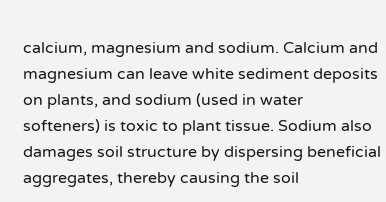calcium, magnesium and sodium. Calcium and magnesium can leave white sediment deposits on plants, and sodium (used in water softeners) is toxic to plant tissue. Sodium also damages soil structure by dispersing beneficial aggregates, thereby causing the soil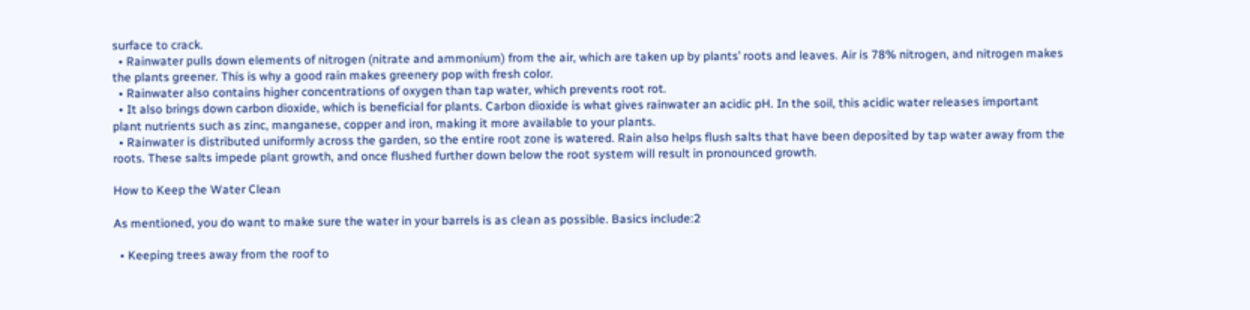surface to crack.
  • Rainwater pulls down elements of nitrogen (nitrate and ammonium) from the air, which are taken up by plants’ roots and leaves. Air is 78% nitrogen, and nitrogen makes the plants greener. This is why a good rain makes greenery pop with fresh color.
  • Rainwater also contains higher concentrations of oxygen than tap water, which prevents root rot.
  • It also brings down carbon dioxide, which is beneficial for plants. Carbon dioxide is what gives rainwater an acidic pH. In the soil, this acidic water releases important plant nutrients such as zinc, manganese, copper and iron, making it more available to your plants.
  • Rainwater is distributed uniformly across the garden, so the entire root zone is watered. Rain also helps flush salts that have been deposited by tap water away from the roots. These salts impede plant growth, and once flushed further down below the root system will result in pronounced growth.

How to Keep the Water Clean

As mentioned, you do want to make sure the water in your barrels is as clean as possible. Basics include:2

  • Keeping trees away from the roof to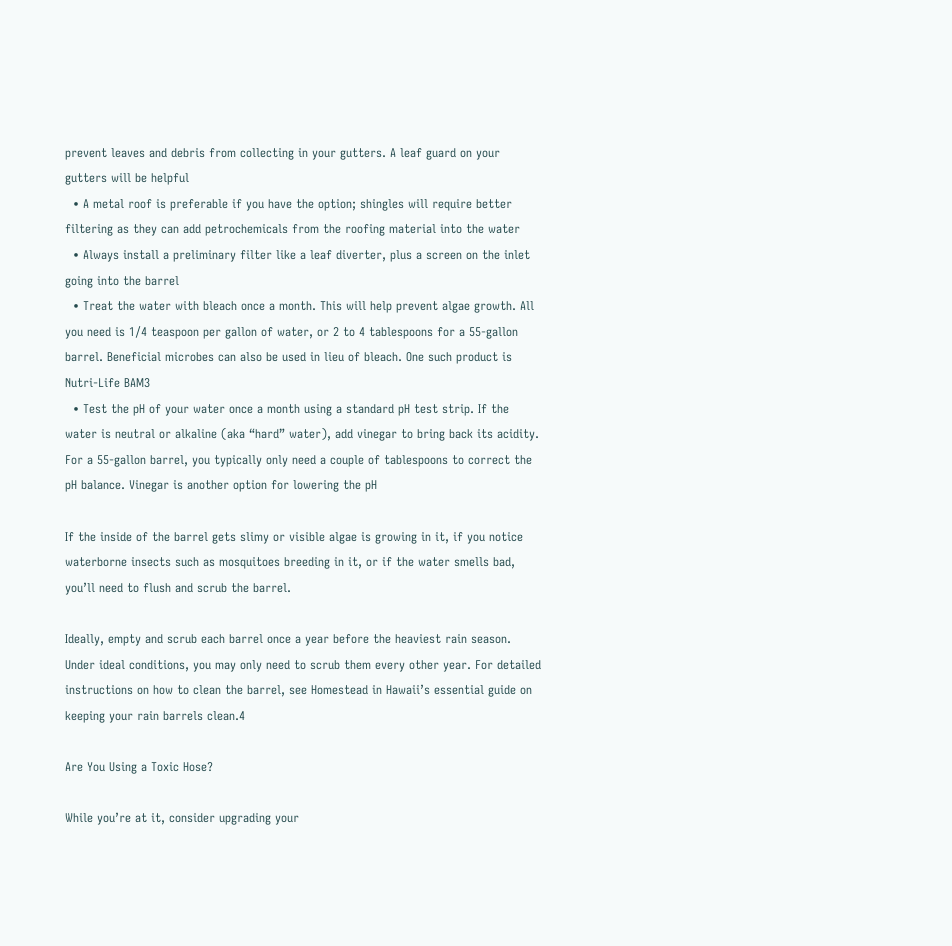prevent leaves and debris from collecting in your gutters. A leaf guard on your gutters will be helpful
  • A metal roof is preferable if you have the option; shingles will require better filtering as they can add petrochemicals from the roofing material into the water
  • Always install a preliminary filter like a leaf diverter, plus a screen on the inlet going into the barrel
  • Treat the water with bleach once a month. This will help prevent algae growth. All you need is 1/4 teaspoon per gallon of water, or 2 to 4 tablespoons for a 55-gallon barrel. Beneficial microbes can also be used in lieu of bleach. One such product is Nutri-Life BAM3
  • Test the pH of your water once a month using a standard pH test strip. If the water is neutral or alkaline (aka “hard” water), add vinegar to bring back its acidity. For a 55-gallon barrel, you typically only need a couple of tablespoons to correct the pH balance. Vinegar is another option for lowering the pH

If the inside of the barrel gets slimy or visible algae is growing in it, if you notice waterborne insects such as mosquitoes breeding in it, or if the water smells bad, you’ll need to flush and scrub the barrel.

Ideally, empty and scrub each barrel once a year before the heaviest rain season. Under ideal conditions, you may only need to scrub them every other year. For detailed instructions on how to clean the barrel, see Homestead in Hawaii’s essential guide on keeping your rain barrels clean.4

Are You Using a Toxic Hose?

While you’re at it, consider upgrading your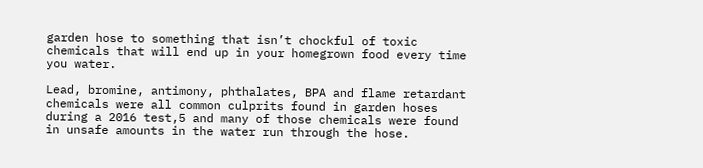garden hose to something that isn’t chockful of toxic chemicals that will end up in your homegrown food every time you water.

Lead, bromine, antimony, phthalates, BPA and flame retardant chemicals were all common culprits found in garden hoses during a 2016 test,5 and many of those chemicals were found in unsafe amounts in the water run through the hose.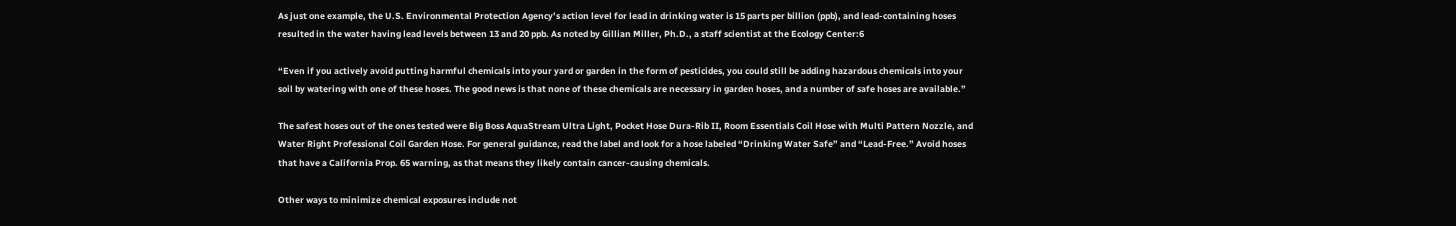As just one example, the U.S. Environmental Protection Agency’s action level for lead in drinking water is 15 parts per billion (ppb), and lead-containing hoses resulted in the water having lead levels between 13 and 20 ppb. As noted by Gillian Miller, Ph.D., a staff scientist at the Ecology Center:6

“Even if you actively avoid putting harmful chemicals into your yard or garden in the form of pesticides, you could still be adding hazardous chemicals into your soil by watering with one of these hoses. The good news is that none of these chemicals are necessary in garden hoses, and a number of safe hoses are available.”

The safest hoses out of the ones tested were Big Boss AquaStream Ultra Light, Pocket Hose Dura-Rib II, Room Essentials Coil Hose with Multi Pattern Nozzle, and Water Right Professional Coil Garden Hose. For general guidance, read the label and look for a hose labeled “Drinking Water Safe” and “Lead-Free.” Avoid hoses that have a California Prop. 65 warning, as that means they likely contain cancer-causing chemicals.

Other ways to minimize chemical exposures include not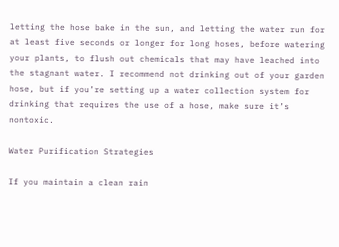letting the hose bake in the sun, and letting the water run for at least five seconds or longer for long hoses, before watering your plants, to flush out chemicals that may have leached into the stagnant water. I recommend not drinking out of your garden hose, but if you’re setting up a water collection system for drinking that requires the use of a hose, make sure it’s nontoxic.

Water Purification Strategies

If you maintain a clean rain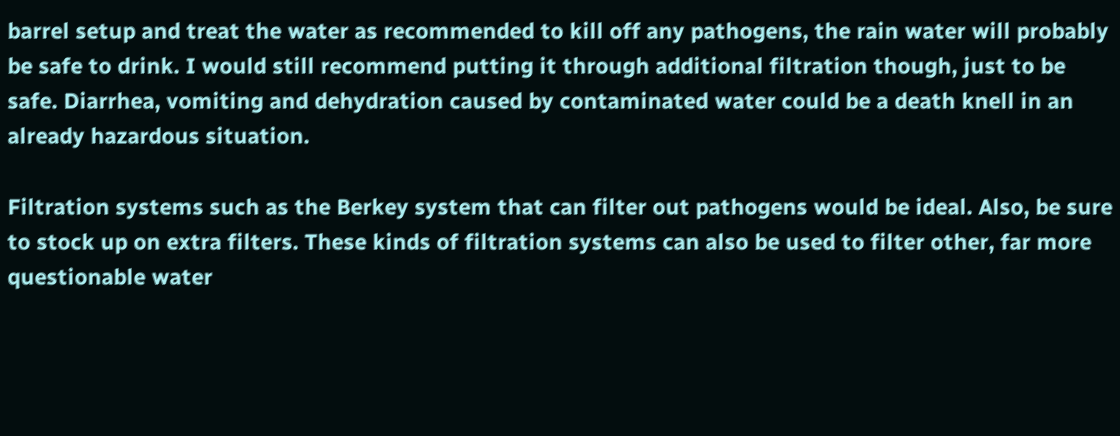barrel setup and treat the water as recommended to kill off any pathogens, the rain water will probably be safe to drink. I would still recommend putting it through additional filtration though, just to be safe. Diarrhea, vomiting and dehydration caused by contaminated water could be a death knell in an already hazardous situation.

Filtration systems such as the Berkey system that can filter out pathogens would be ideal. Also, be sure to stock up on extra filters. These kinds of filtration systems can also be used to filter other, far more questionable water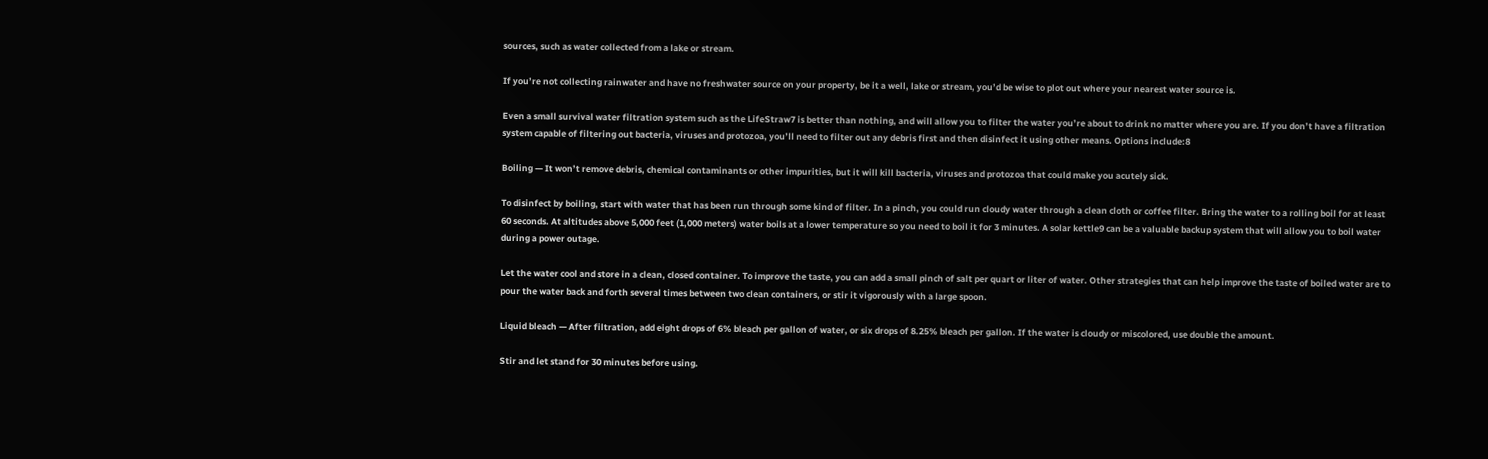sources, such as water collected from a lake or stream.

If you’re not collecting rainwater and have no freshwater source on your property, be it a well, lake or stream, you’d be wise to plot out where your nearest water source is.

Even a small survival water filtration system such as the LifeStraw7 is better than nothing, and will allow you to filter the water you’re about to drink no matter where you are. If you don’t have a filtration system capable of filtering out bacteria, viruses and protozoa, you’ll need to filter out any debris first and then disinfect it using other means. Options include:8

Boiling — It won’t remove debris, chemical contaminants or other impurities, but it will kill bacteria, viruses and protozoa that could make you acutely sick.

To disinfect by boiling, start with water that has been run through some kind of filter. In a pinch, you could run cloudy water through a clean cloth or coffee filter. Bring the water to a rolling boil for at least 60 seconds. At altitudes above 5,000 feet (1,000 meters) water boils at a lower temperature so you need to boil it for 3 minutes. A solar kettle9 can be a valuable backup system that will allow you to boil water during a power outage.

Let the water cool and store in a clean, closed container. To improve the taste, you can add a small pinch of salt per quart or liter of water. Other strategies that can help improve the taste of boiled water are to pour the water back and forth several times between two clean containers, or stir it vigorously with a large spoon.

Liquid bleach — After filtration, add eight drops of 6% bleach per gallon of water, or six drops of 8.25% bleach per gallon. If the water is cloudy or miscolored, use double the amount.

Stir and let stand for 30 minutes before using.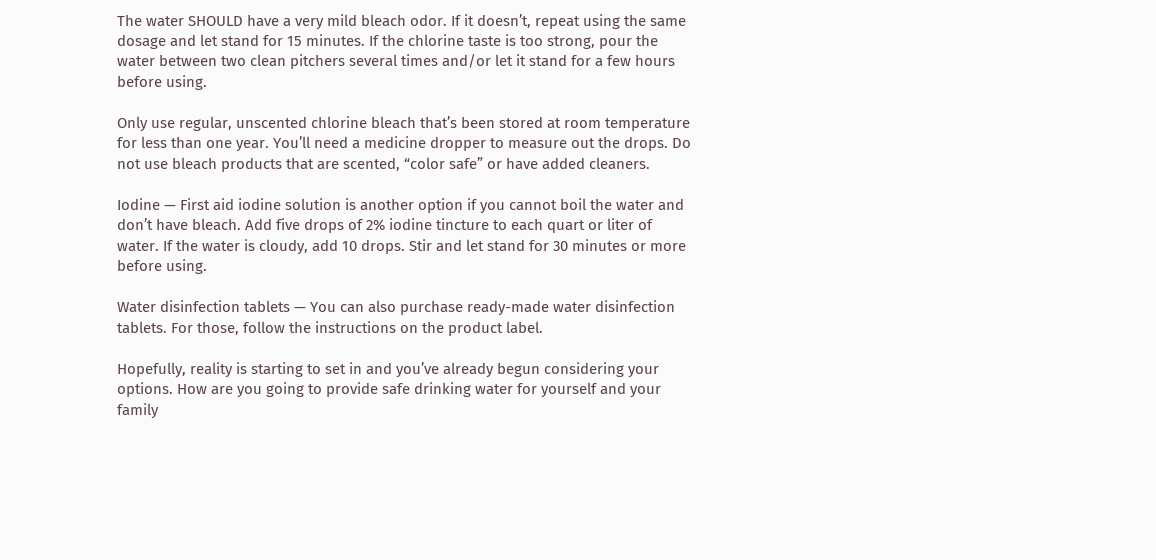The water SHOULD have a very mild bleach odor. If it doesn’t, repeat using the same dosage and let stand for 15 minutes. If the chlorine taste is too strong, pour the water between two clean pitchers several times and/or let it stand for a few hours before using.

Only use regular, unscented chlorine bleach that’s been stored at room temperature for less than one year. You’ll need a medicine dropper to measure out the drops. Do not use bleach products that are scented, “color safe” or have added cleaners.

Iodine — First aid iodine solution is another option if you cannot boil the water and don’t have bleach. Add five drops of 2% iodine tincture to each quart or liter of water. If the water is cloudy, add 10 drops. Stir and let stand for 30 minutes or more before using.

Water disinfection tablets — You can also purchase ready-made water disinfection tablets. For those, follow the instructions on the product label.

Hopefully, reality is starting to set in and you’ve already begun considering your options. How are you going to provide safe drinking water for yourself and your family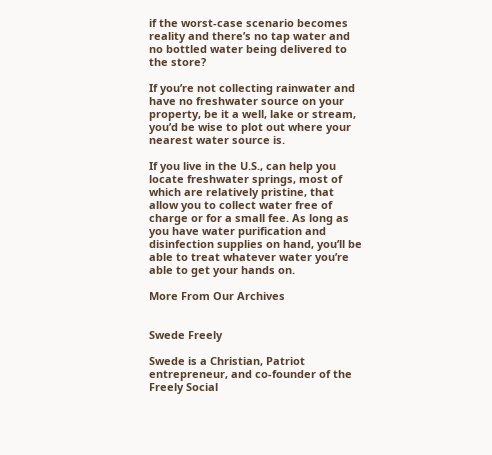if the worst-case scenario becomes reality and there’s no tap water and no bottled water being delivered to the store?

If you’re not collecting rainwater and have no freshwater source on your property, be it a well, lake or stream, you’d be wise to plot out where your nearest water source is.

If you live in the U.S., can help you locate freshwater springs, most of which are relatively pristine, that allow you to collect water free of charge or for a small fee. As long as you have water purification and disinfection supplies on hand, you’ll be able to treat whatever water you’re able to get your hands on.

More From Our Archives


Swede Freely

Swede is a Christian, Patriot entrepreneur, and co-founder of the Freely Social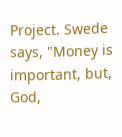Project. Swede says, "Money is important, but, God,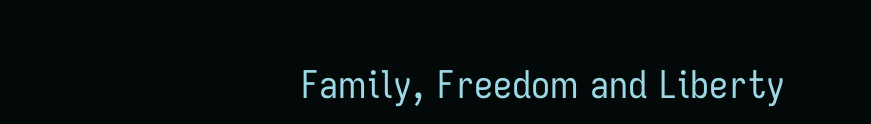Family, Freedom and Liberty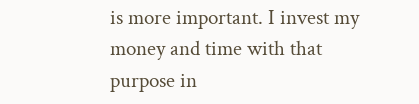is more important. I invest my money and time with that purpose in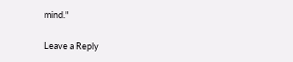mind."

Leave a Reply